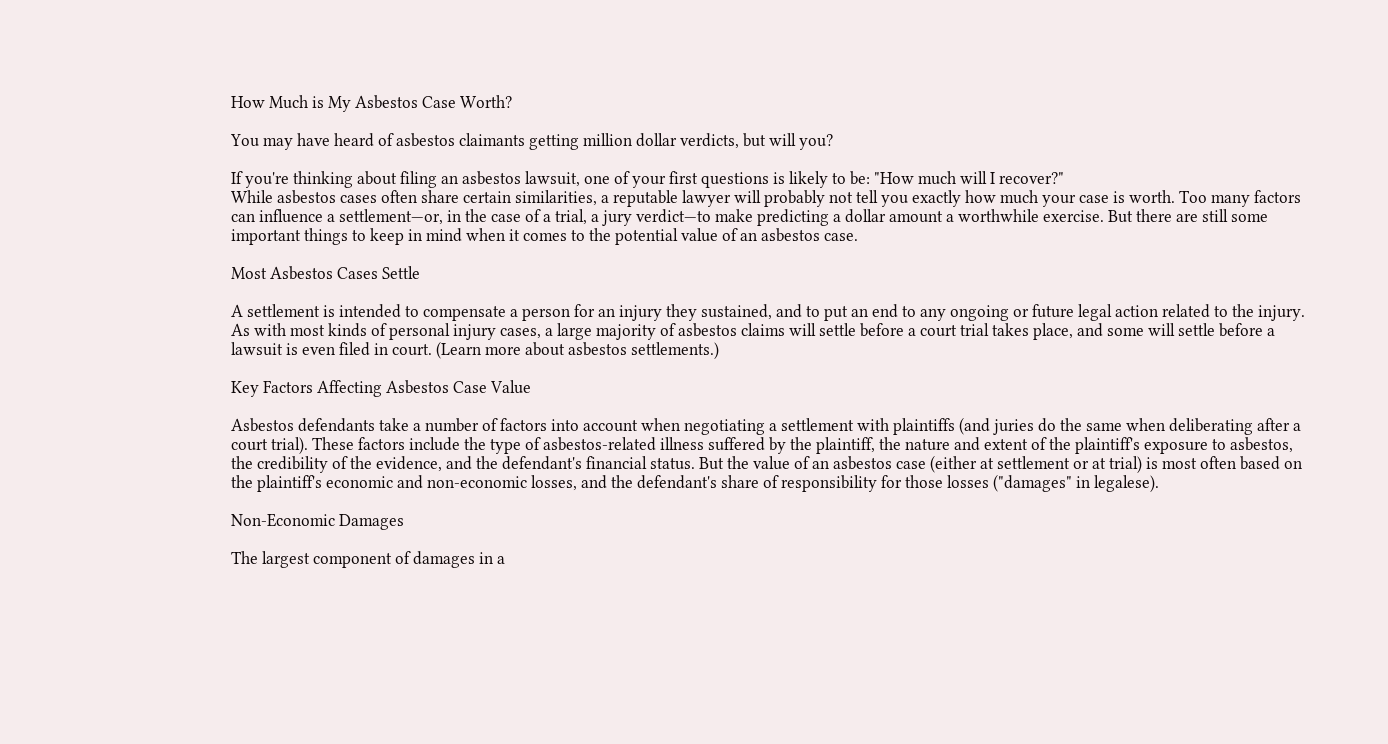How Much is My Asbestos Case Worth?

You may have heard of asbestos claimants getting million dollar verdicts, but will you?

If you're thinking about filing an asbestos lawsuit, one of your first questions is likely to be: "How much will I recover?"
While asbestos cases often share certain similarities, a reputable lawyer will probably not tell you exactly how much your case is worth. Too many factors can influence a settlement—or, in the case of a trial, a jury verdict—to make predicting a dollar amount a worthwhile exercise. But there are still some important things to keep in mind when it comes to the potential value of an asbestos case.

Most Asbestos Cases Settle

A settlement is intended to compensate a person for an injury they sustained, and to put an end to any ongoing or future legal action related to the injury. As with most kinds of personal injury cases, a large majority of asbestos claims will settle before a court trial takes place, and some will settle before a lawsuit is even filed in court. (Learn more about asbestos settlements.)

Key Factors Affecting Asbestos Case Value

Asbestos defendants take a number of factors into account when negotiating a settlement with plaintiffs (and juries do the same when deliberating after a court trial). These factors include the type of asbestos-related illness suffered by the plaintiff, the nature and extent of the plaintiff's exposure to asbestos, the credibility of the evidence, and the defendant's financial status. But the value of an asbestos case (either at settlement or at trial) is most often based on the plaintiff's economic and non-economic losses, and the defendant's share of responsibility for those losses ("damages" in legalese).

Non-Economic Damages

The largest component of damages in a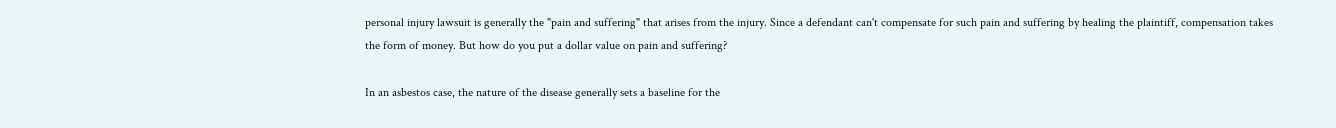personal injury lawsuit is generally the "pain and suffering" that arises from the injury. Since a defendant can't compensate for such pain and suffering by healing the plaintiff, compensation takes the form of money. But how do you put a dollar value on pain and suffering?

In an asbestos case, the nature of the disease generally sets a baseline for the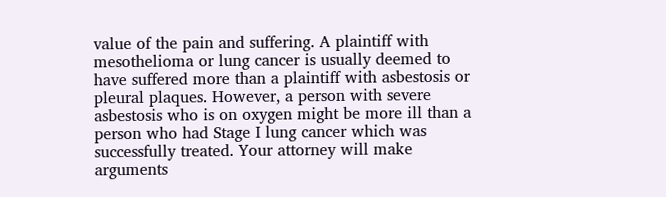value of the pain and suffering. A plaintiff with mesothelioma or lung cancer is usually deemed to have suffered more than a plaintiff with asbestosis or pleural plaques. However, a person with severe asbestosis who is on oxygen might be more ill than a person who had Stage I lung cancer which was successfully treated. Your attorney will make arguments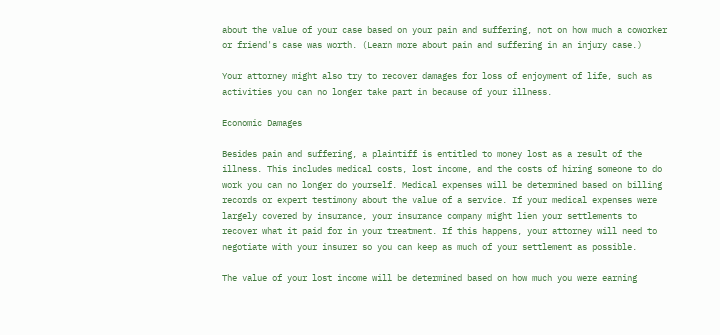about the value of your case based on your pain and suffering, not on how much a coworker or friend's case was worth. (Learn more about pain and suffering in an injury case.)

Your attorney might also try to recover damages for loss of enjoyment of life, such as activities you can no longer take part in because of your illness.

Economic Damages

Besides pain and suffering, a plaintiff is entitled to money lost as a result of the illness. This includes medical costs, lost income, and the costs of hiring someone to do work you can no longer do yourself. Medical expenses will be determined based on billing records or expert testimony about the value of a service. If your medical expenses were largely covered by insurance, your insurance company might lien your settlements to recover what it paid for in your treatment. If this happens, your attorney will need to negotiate with your insurer so you can keep as much of your settlement as possible.

The value of your lost income will be determined based on how much you were earning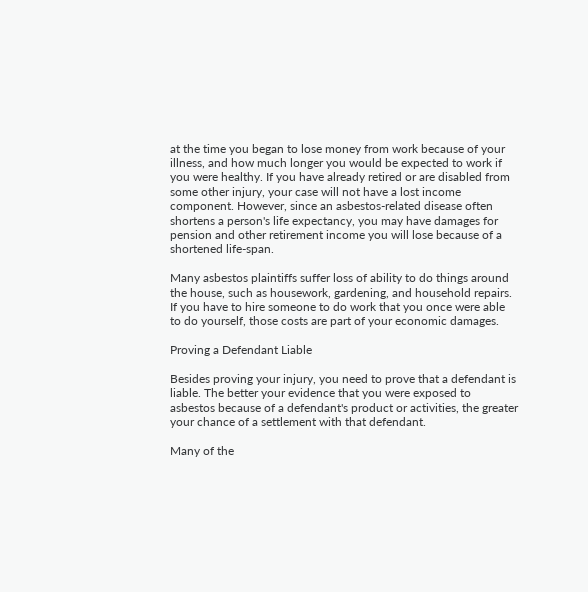at the time you began to lose money from work because of your illness, and how much longer you would be expected to work if you were healthy. If you have already retired or are disabled from some other injury, your case will not have a lost income component. However, since an asbestos-related disease often shortens a person's life expectancy, you may have damages for pension and other retirement income you will lose because of a shortened life-span.

Many asbestos plaintiffs suffer loss of ability to do things around the house, such as housework, gardening, and household repairs. If you have to hire someone to do work that you once were able to do yourself, those costs are part of your economic damages.

Proving a Defendant Liable

Besides proving your injury, you need to prove that a defendant is liable. The better your evidence that you were exposed to asbestos because of a defendant's product or activities, the greater your chance of a settlement with that defendant.

Many of the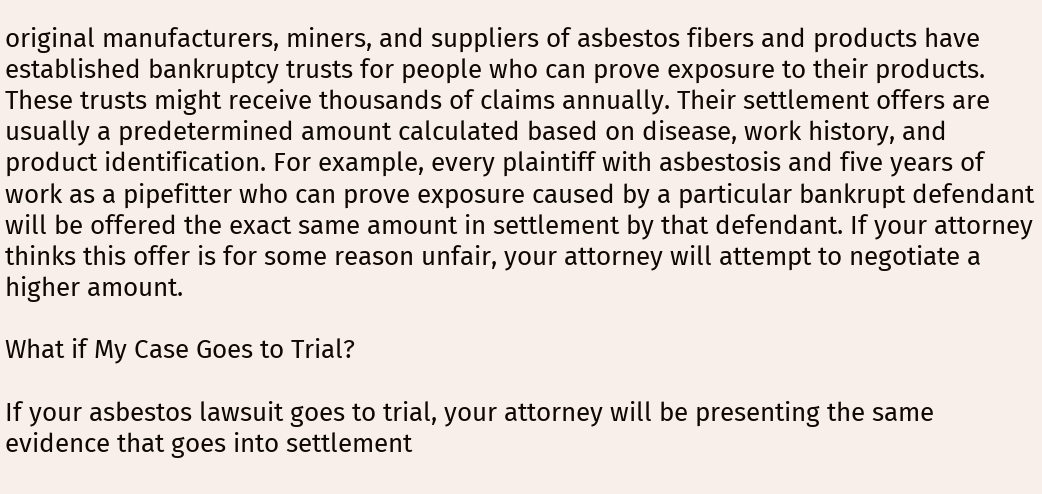original manufacturers, miners, and suppliers of asbestos fibers and products have established bankruptcy trusts for people who can prove exposure to their products. These trusts might receive thousands of claims annually. Their settlement offers are usually a predetermined amount calculated based on disease, work history, and product identification. For example, every plaintiff with asbestosis and five years of work as a pipefitter who can prove exposure caused by a particular bankrupt defendant will be offered the exact same amount in settlement by that defendant. If your attorney thinks this offer is for some reason unfair, your attorney will attempt to negotiate a higher amount.

What if My Case Goes to Trial?

If your asbestos lawsuit goes to trial, your attorney will be presenting the same evidence that goes into settlement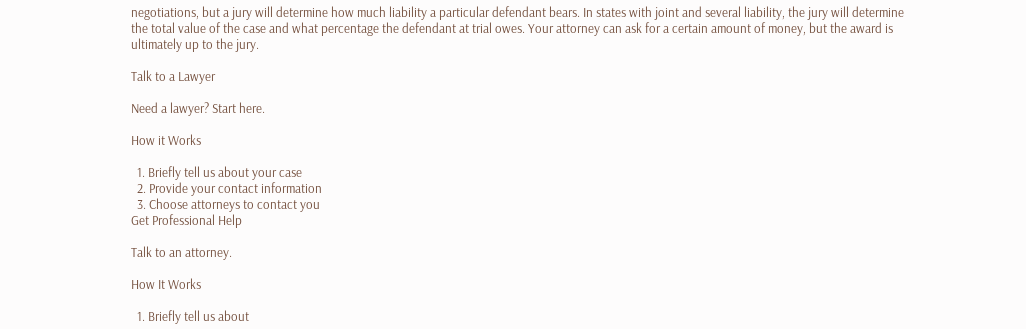negotiations, but a jury will determine how much liability a particular defendant bears. In states with joint and several liability, the jury will determine the total value of the case and what percentage the defendant at trial owes. Your attorney can ask for a certain amount of money, but the award is ultimately up to the jury.

Talk to a Lawyer

Need a lawyer? Start here.

How it Works

  1. Briefly tell us about your case
  2. Provide your contact information
  3. Choose attorneys to contact you
Get Professional Help

Talk to an attorney.

How It Works

  1. Briefly tell us about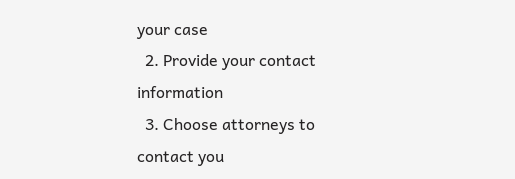your case
  2. Provide your contact information
  3. Choose attorneys to contact you